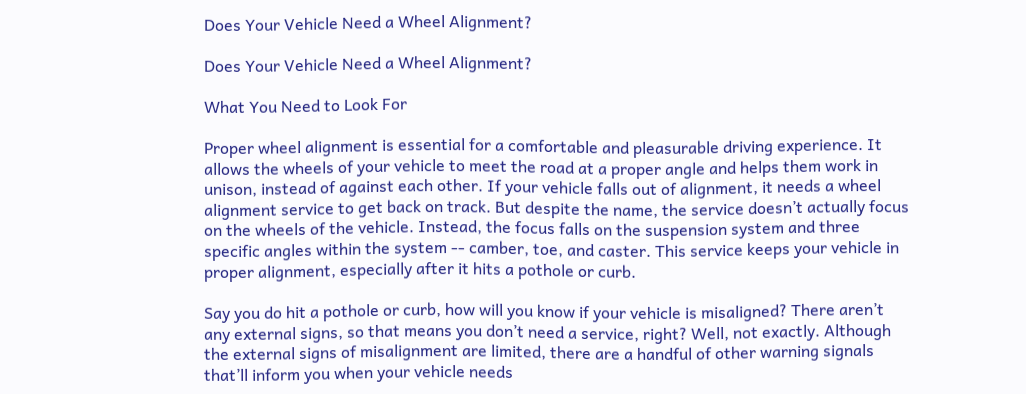Does Your Vehicle Need a Wheel Alignment?

Does Your Vehicle Need a Wheel Alignment?

What You Need to Look For

Proper wheel alignment is essential for a comfortable and pleasurable driving experience. It allows the wheels of your vehicle to meet the road at a proper angle and helps them work in unison, instead of against each other. If your vehicle falls out of alignment, it needs a wheel alignment service to get back on track. But despite the name, the service doesn’t actually focus on the wheels of the vehicle. Instead, the focus falls on the suspension system and three specific angles within the system -- camber, toe, and caster. This service keeps your vehicle in proper alignment, especially after it hits a pothole or curb.

Say you do hit a pothole or curb, how will you know if your vehicle is misaligned? There aren’t any external signs, so that means you don’t need a service, right? Well, not exactly. Although the external signs of misalignment are limited, there are a handful of other warning signals that’ll inform you when your vehicle needs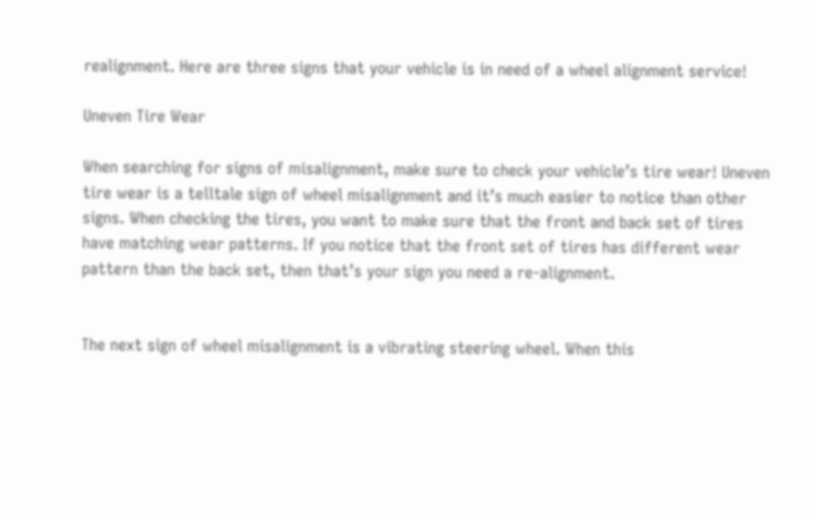realignment. Here are three signs that your vehicle is in need of a wheel alignment service!

Uneven Tire Wear

When searching for signs of misalignment, make sure to check your vehicle’s tire wear! Uneven tire wear is a telltale sign of wheel misalignment and it’s much easier to notice than other signs. When checking the tires, you want to make sure that the front and back set of tires have matching wear patterns. If you notice that the front set of tires has different wear pattern than the back set, then that’s your sign you need a re-alignment.


The next sign of wheel misalignment is a vibrating steering wheel. When this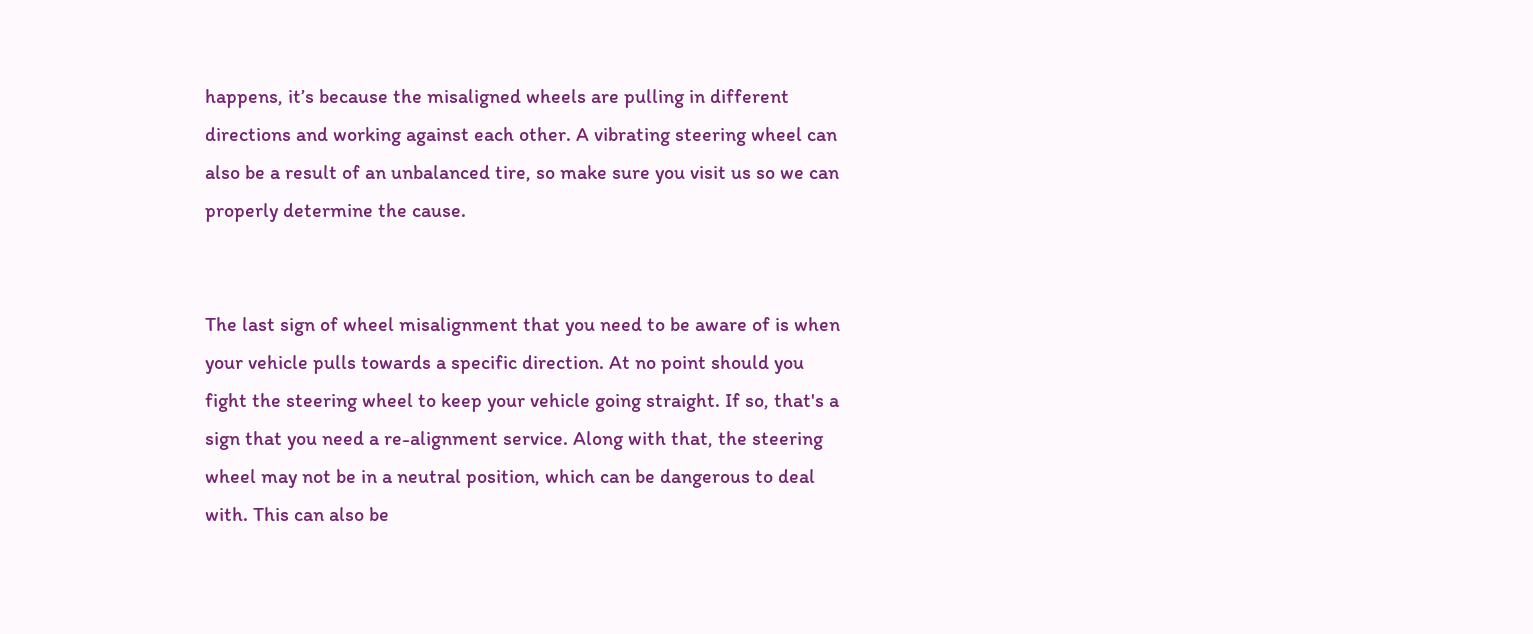happens, it’s because the misaligned wheels are pulling in different directions and working against each other. A vibrating steering wheel can also be a result of an unbalanced tire, so make sure you visit us so we can properly determine the cause.


The last sign of wheel misalignment that you need to be aware of is when your vehicle pulls towards a specific direction. At no point should you fight the steering wheel to keep your vehicle going straight. If so, that's a sign that you need a re-alignment service. Along with that, the steering wheel may not be in a neutral position, which can be dangerous to deal with. This can also be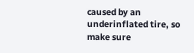caused by an underinflated tire, so make sure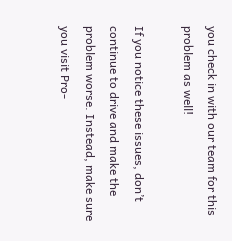you check in with our team for this problem as well!

If you notice these issues, don’t continue to drive and make the problem worse. Instead, make sure you visit Pro-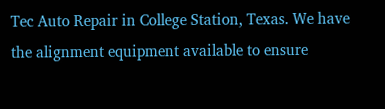Tec Auto Repair in College Station, Texas. We have the alignment equipment available to ensure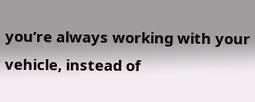you’re always working with your vehicle, instead of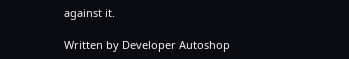against it.

Written by Developer Autoshop